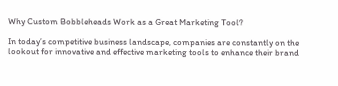Why Custom Bobbleheads Work as a Great Marketing Tool?

In today’s competitive business landscape, companies are constantly on the lookout for innovative and effective marketing tools to enhance their brand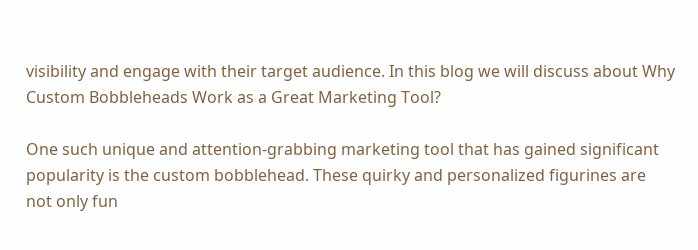visibility and engage with their target audience. In this blog we will discuss about Why Custom Bobbleheads Work as a Great Marketing Tool?

One such unique and attention-grabbing marketing tool that has gained significant popularity is the custom bobblehead. These quirky and personalized figurines are not only fun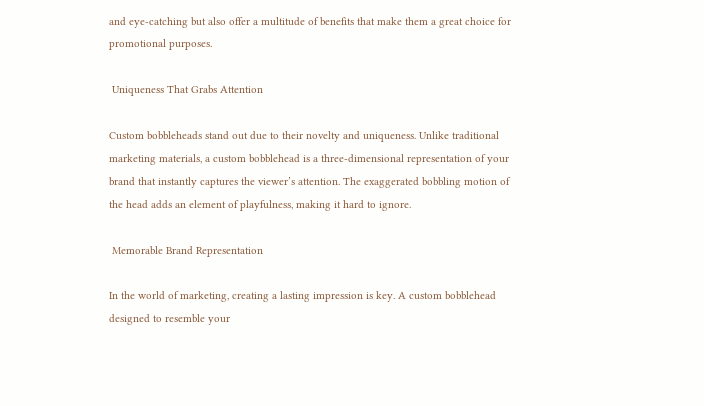and eye-catching but also offer a multitude of benefits that make them a great choice for promotional purposes.

 Uniqueness That Grabs Attention

Custom bobbleheads stand out due to their novelty and uniqueness. Unlike traditional marketing materials, a custom bobblehead is a three-dimensional representation of your brand that instantly captures the viewer’s attention. The exaggerated bobbling motion of the head adds an element of playfulness, making it hard to ignore.

 Memorable Brand Representation

In the world of marketing, creating a lasting impression is key. A custom bobblehead designed to resemble your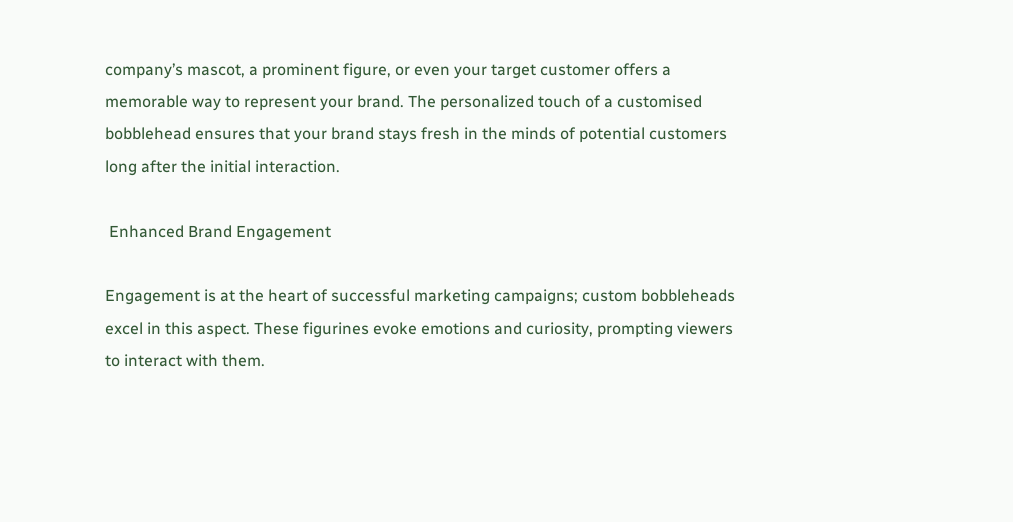company’s mascot, a prominent figure, or even your target customer offers a memorable way to represent your brand. The personalized touch of a customised bobblehead ensures that your brand stays fresh in the minds of potential customers long after the initial interaction.

 Enhanced Brand Engagement

Engagement is at the heart of successful marketing campaigns; custom bobbleheads excel in this aspect. These figurines evoke emotions and curiosity, prompting viewers to interact with them.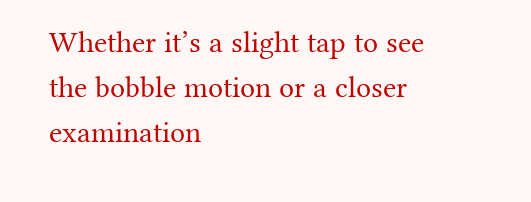Whether it’s a slight tap to see the bobble motion or a closer examination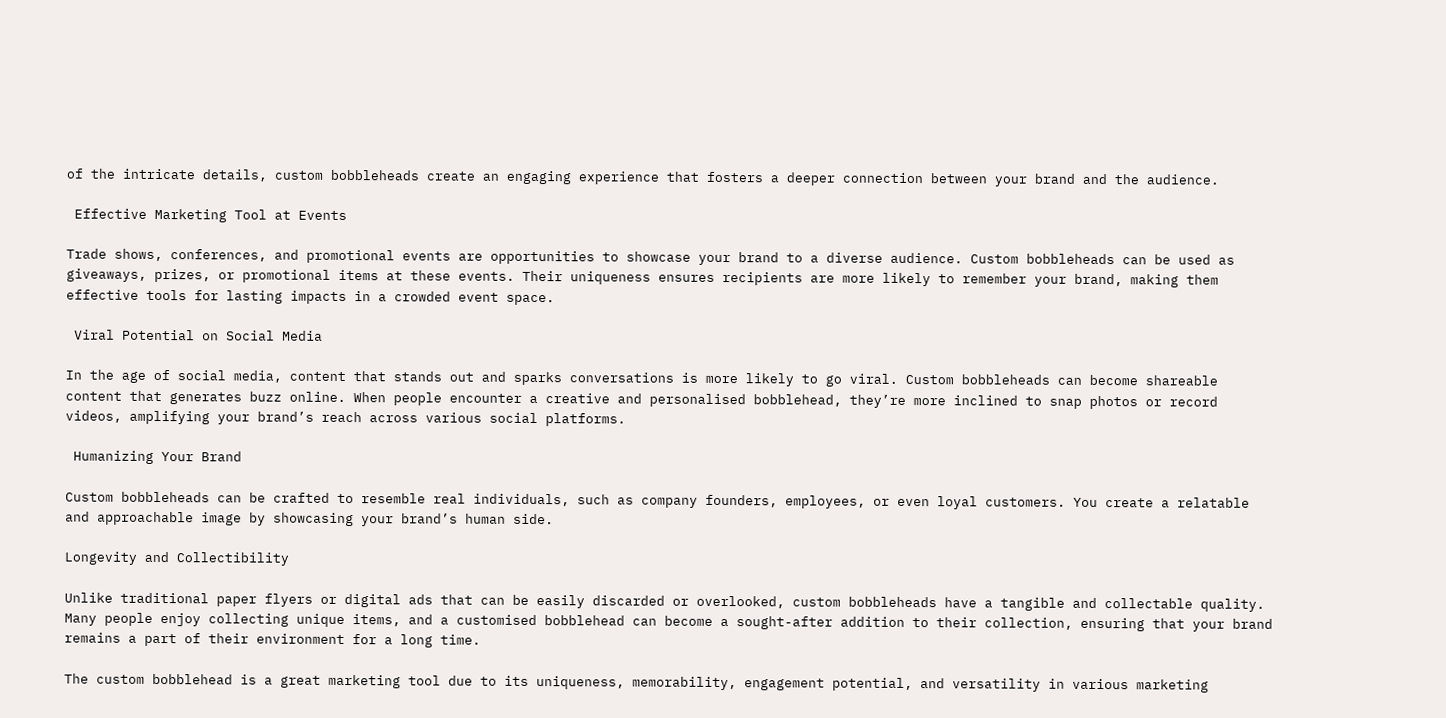of the intricate details, custom bobbleheads create an engaging experience that fosters a deeper connection between your brand and the audience.

 Effective Marketing Tool at Events

Trade shows, conferences, and promotional events are opportunities to showcase your brand to a diverse audience. Custom bobbleheads can be used as giveaways, prizes, or promotional items at these events. Their uniqueness ensures recipients are more likely to remember your brand, making them effective tools for lasting impacts in a crowded event space.

 Viral Potential on Social Media

In the age of social media, content that stands out and sparks conversations is more likely to go viral. Custom bobbleheads can become shareable content that generates buzz online. When people encounter a creative and personalised bobblehead, they’re more inclined to snap photos or record videos, amplifying your brand’s reach across various social platforms.

 Humanizing Your Brand

Custom bobbleheads can be crafted to resemble real individuals, such as company founders, employees, or even loyal customers. You create a relatable and approachable image by showcasing your brand’s human side.

Longevity and Collectibility

Unlike traditional paper flyers or digital ads that can be easily discarded or overlooked, custom bobbleheads have a tangible and collectable quality. Many people enjoy collecting unique items, and a customised bobblehead can become a sought-after addition to their collection, ensuring that your brand remains a part of their environment for a long time.

The custom bobblehead is a great marketing tool due to its uniqueness, memorability, engagement potential, and versatility in various marketing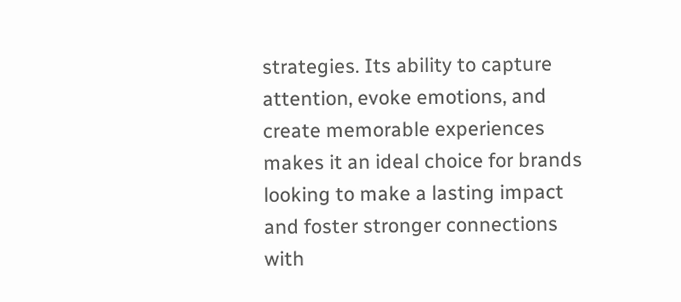strategies. Its ability to capture attention, evoke emotions, and create memorable experiences makes it an ideal choice for brands looking to make a lasting impact and foster stronger connections with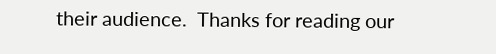their audience.  Thanks for reading our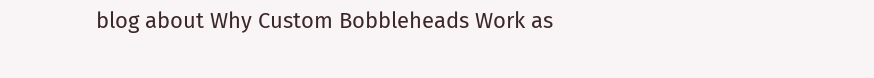blog about Why Custom Bobbleheads Work as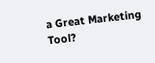a Great Marketing Tool?